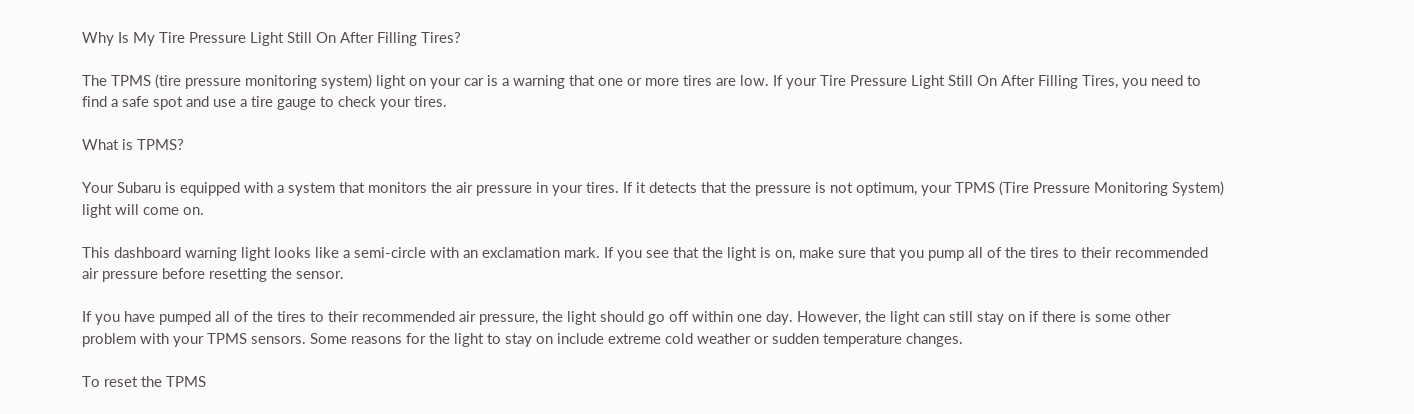Why Is My Tire Pressure Light Still On After Filling Tires?

The TPMS (tire pressure monitoring system) light on your car is a warning that one or more tires are low. If your Tire Pressure Light Still On After Filling Tires, you need to find a safe spot and use a tire gauge to check your tires.

What is TPMS?

Your Subaru is equipped with a system that monitors the air pressure in your tires. If it detects that the pressure is not optimum, your TPMS (Tire Pressure Monitoring System) light will come on.

This dashboard warning light looks like a semi-circle with an exclamation mark. If you see that the light is on, make sure that you pump all of the tires to their recommended air pressure before resetting the sensor.

If you have pumped all of the tires to their recommended air pressure, the light should go off within one day. However, the light can still stay on if there is some other problem with your TPMS sensors. Some reasons for the light to stay on include extreme cold weather or sudden temperature changes.

To reset the TPMS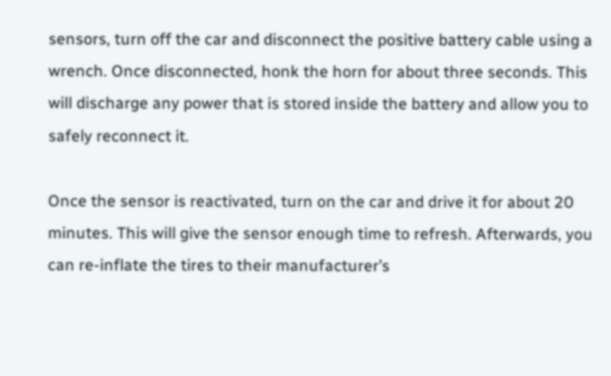sensors, turn off the car and disconnect the positive battery cable using a wrench. Once disconnected, honk the horn for about three seconds. This will discharge any power that is stored inside the battery and allow you to safely reconnect it.

Once the sensor is reactivated, turn on the car and drive it for about 20 minutes. This will give the sensor enough time to refresh. Afterwards, you can re-inflate the tires to their manufacturer’s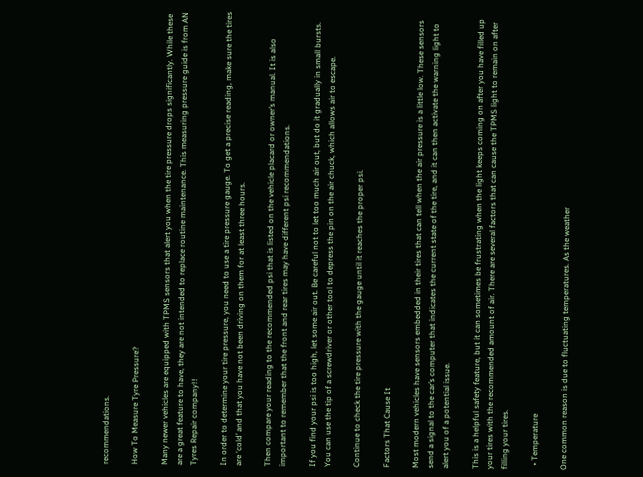recommendations.

How To Measure Tyre Pressure?

Many newer vehicles are equipped with TPMS sensors that alert you when the tire pressure drops significantly. While these are a great feature to have, they are not intended to replace routine maintenance. This measuring pressure guide is from AN Tyres Repair company!!

In order to determine your tire pressure, you need to use a tire pressure gauge. To get a precise reading, make sure the tires are ‘cold’ and that you have not been driving on them for at least three hours.

Then compare your reading to the recommended psi that is listed on the vehicle placard or owner’s manual. It is also important to remember that the front and rear tires may have different psi recommendations.

If you find your psi is too high, let some air out. Be careful not to let too much air out, but do it gradually in small bursts. You can use the tip of a screwdriver or other tool to depress the pin on the air chuck, which allows air to escape.

Continue to check the tire pressure with the gauge until it reaches the proper psi.

Factors That Cause It

Most modern vehicles have sensors embedded in their tires that can tell when the air pressure is a little low. These sensors send a signal to the car’s computer that indicates the current state of the tire, and it can then activate the warning light to alert you of a potential issue.

This is a helpful safety feature, but it can sometimes be frustrating when the light keeps coming on after you have filled up your tires with the recommended amount of air. There are several factors that can cause the TPMS light to remain on after filling your tires.

  • Temperature

One common reason is due to fluctuating temperatures. As the weather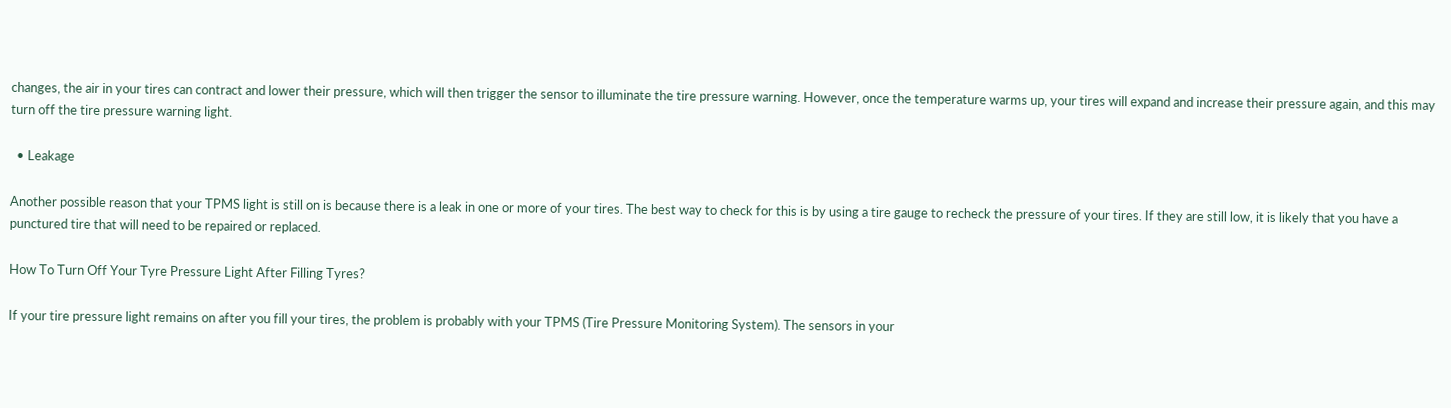changes, the air in your tires can contract and lower their pressure, which will then trigger the sensor to illuminate the tire pressure warning. However, once the temperature warms up, your tires will expand and increase their pressure again, and this may turn off the tire pressure warning light.

  • Leakage

Another possible reason that your TPMS light is still on is because there is a leak in one or more of your tires. The best way to check for this is by using a tire gauge to recheck the pressure of your tires. If they are still low, it is likely that you have a punctured tire that will need to be repaired or replaced.

How To Turn Off Your Tyre Pressure Light After Filling Tyres?

If your tire pressure light remains on after you fill your tires, the problem is probably with your TPMS (Tire Pressure Monitoring System). The sensors in your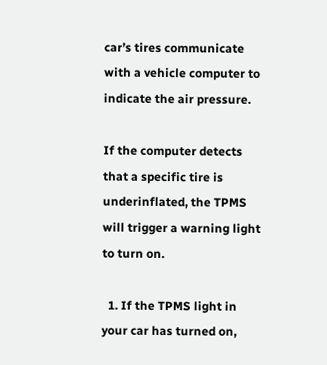car’s tires communicate with a vehicle computer to indicate the air pressure.

If the computer detects that a specific tire is underinflated, the TPMS will trigger a warning light to turn on.

  1. If the TPMS light in your car has turned on,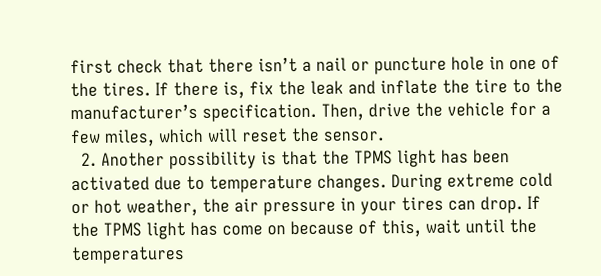first check that there isn’t a nail or puncture hole in one of the tires. If there is, fix the leak and inflate the tire to the manufacturer’s specification. Then, drive the vehicle for a few miles, which will reset the sensor.
  2. Another possibility is that the TPMS light has been activated due to temperature changes. During extreme cold or hot weather, the air pressure in your tires can drop. If the TPMS light has come on because of this, wait until the temperatures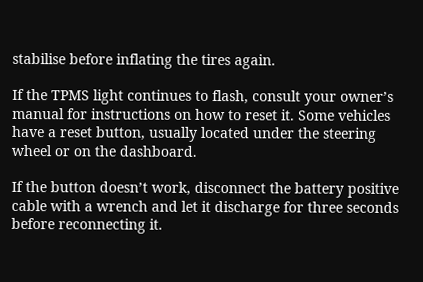stabilise before inflating the tires again.

If the TPMS light continues to flash, consult your owner’s manual for instructions on how to reset it. Some vehicles have a reset button, usually located under the steering wheel or on the dashboard.

If the button doesn’t work, disconnect the battery positive cable with a wrench and let it discharge for three seconds before reconnecting it.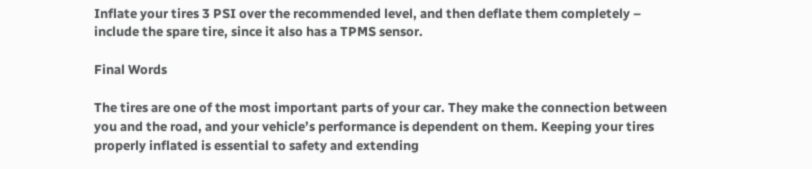Inflate your tires 3 PSI over the recommended level, and then deflate them completely – include the spare tire, since it also has a TPMS sensor.

Final Words

The tires are one of the most important parts of your car. They make the connection between you and the road, and your vehicle’s performance is dependent on them. Keeping your tires properly inflated is essential to safety and extending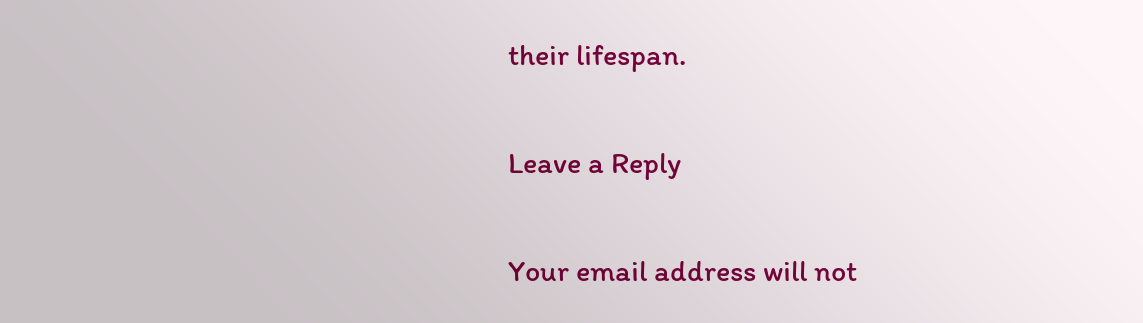their lifespan.

Leave a Reply

Your email address will not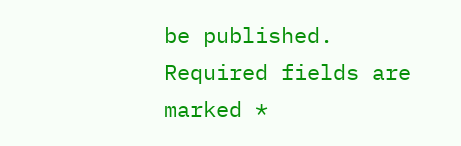be published. Required fields are marked *